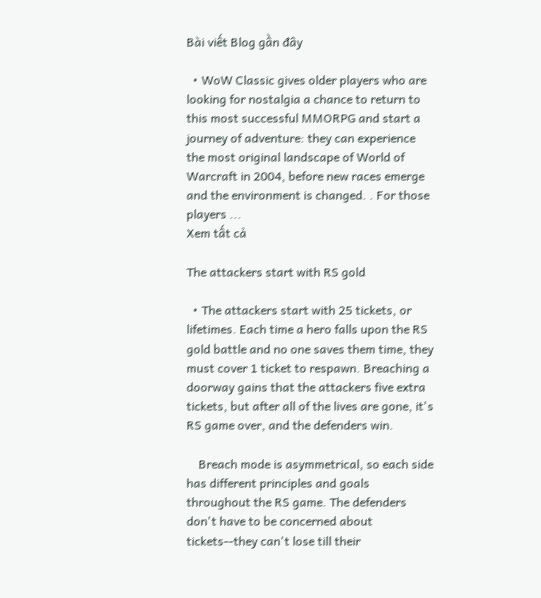Bài viết Blog gần đây

  • WoW Classic gives older players who are looking for nostalgia a chance to return to this most successful MMORPG and start a journey of adventure: they can experience the most original landscape of World of Warcraft in 2004, before new races emerge and the environment is changed. . For those players ...
Xem tất cả

The attackers start with RS gold

  • The attackers start with 25 tickets, or lifetimes. Each time a hero falls upon the RS gold battle and no one saves them time, they must cover 1 ticket to respawn. Breaching a doorway gains that the attackers five extra tickets, but after all of the lives are gone, it's RS game over, and the defenders win.

    Breach mode is asymmetrical, so each side has different principles and goals throughout the RS game. The defenders don't have to be concerned about tickets--they can't lose till their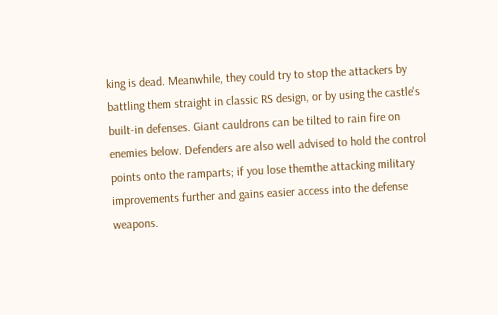king is dead. Meanwhile, they could try to stop the attackers by battling them straight in classic RS design, or by using the castle's built-in defenses. Giant cauldrons can be tilted to rain fire on enemies below. Defenders are also well advised to hold the control points onto the ramparts; if you lose themthe attacking military improvements further and gains easier access into the defense weapons.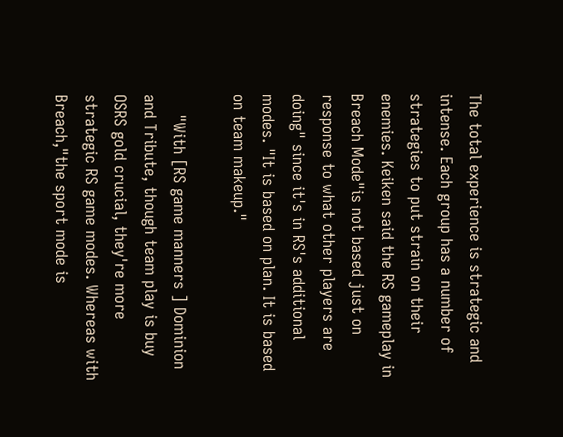The total experience is strategic and intense. Each group has a number of strategies to put strain on their enemies. Keiken said the RS gameplay in Breach Mode"is not based just on response to what other players are doing" since it's in RS's additional modes. "It is based on plan. It is based on team makeup."

    "With [RS game manners ] Dominion and Tribute, though team play is buy OSRS gold crucial, they're more strategic RS game modes. Whereas with Breach,"the sport mode is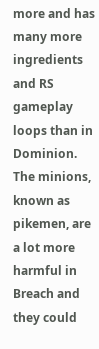more and has many more ingredients and RS gameplay loops than in Dominion. The minions, known as pikemen, are a lot more harmful in Breach and they could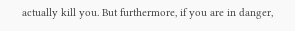actually kill you. But furthermore, if you are in danger,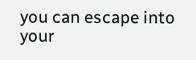you can escape into your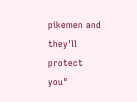pikemen and they'll protect you"